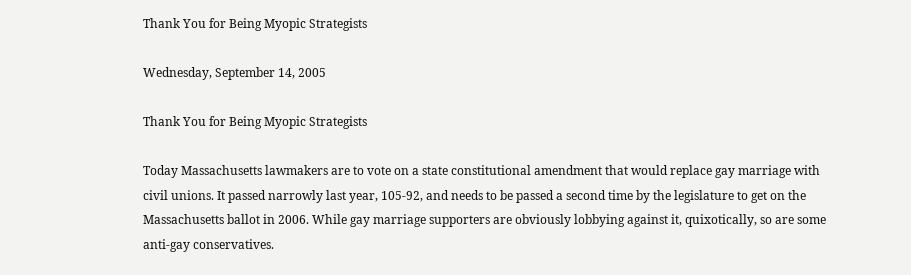Thank You for Being Myopic Strategists

Wednesday, September 14, 2005

Thank You for Being Myopic Strategists

Today Massachusetts lawmakers are to vote on a state constitutional amendment that would replace gay marriage with civil unions. It passed narrowly last year, 105-92, and needs to be passed a second time by the legislature to get on the Massachusetts ballot in 2006. While gay marriage supporters are obviously lobbying against it, quixotically, so are some anti-gay conservatives.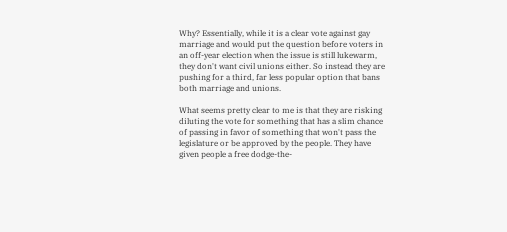Why? Essentially, while it is a clear vote against gay marriage and would put the question before voters in an off-year election when the issue is still lukewarm, they don't want civil unions either. So instead they are pushing for a third, far less popular option that bans both marriage and unions.

What seems pretty clear to me is that they are risking diluting the vote for something that has a slim chance of passing in favor of something that won't pass the legislature or be approved by the people. They have given people a free dodge-the-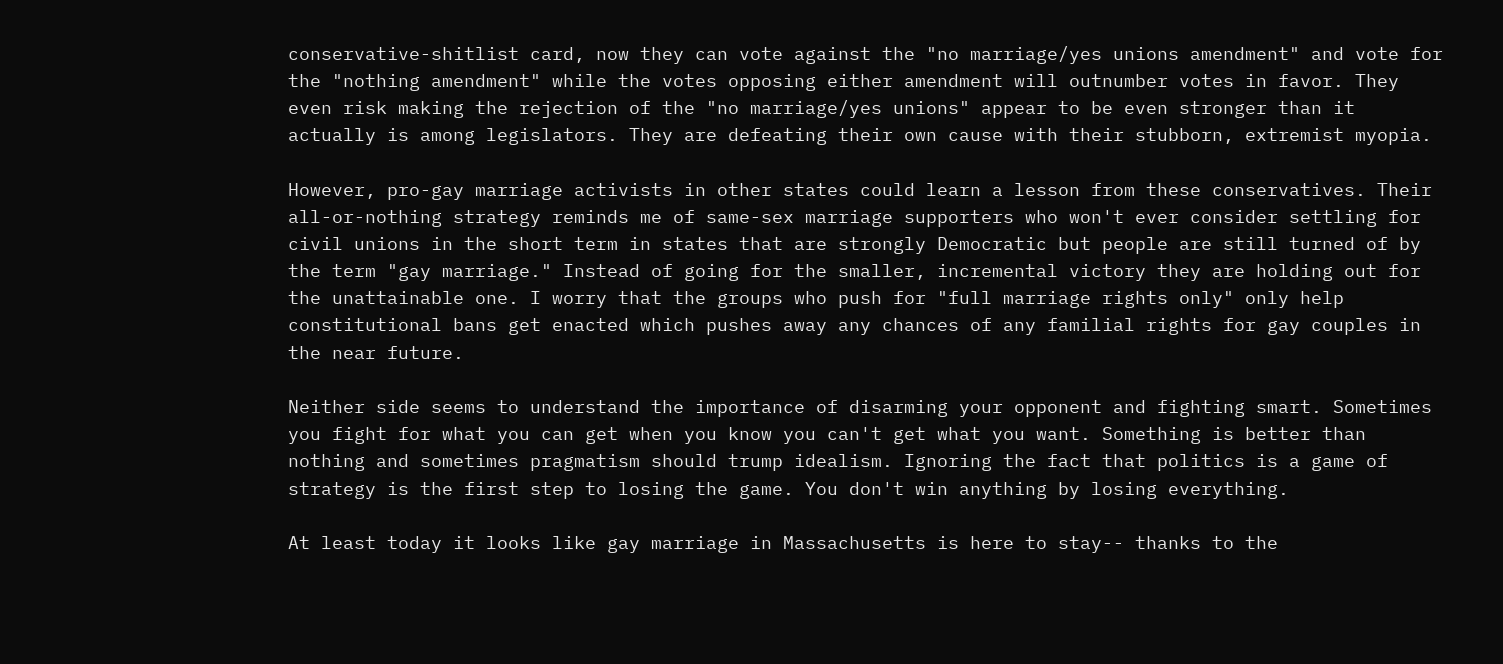conservative-shitlist card, now they can vote against the "no marriage/yes unions amendment" and vote for the "nothing amendment" while the votes opposing either amendment will outnumber votes in favor. They even risk making the rejection of the "no marriage/yes unions" appear to be even stronger than it actually is among legislators. They are defeating their own cause with their stubborn, extremist myopia.

However, pro-gay marriage activists in other states could learn a lesson from these conservatives. Their all-or-nothing strategy reminds me of same-sex marriage supporters who won't ever consider settling for civil unions in the short term in states that are strongly Democratic but people are still turned of by the term "gay marriage." Instead of going for the smaller, incremental victory they are holding out for the unattainable one. I worry that the groups who push for "full marriage rights only" only help constitutional bans get enacted which pushes away any chances of any familial rights for gay couples in the near future.

Neither side seems to understand the importance of disarming your opponent and fighting smart. Sometimes you fight for what you can get when you know you can't get what you want. Something is better than nothing and sometimes pragmatism should trump idealism. Ignoring the fact that politics is a game of strategy is the first step to losing the game. You don't win anything by losing everything.

At least today it looks like gay marriage in Massachusetts is here to stay-- thanks to the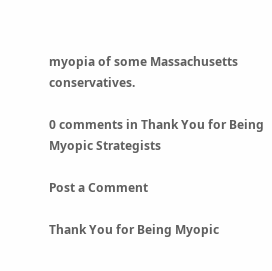myopia of some Massachusetts conservatives.

0 comments in Thank You for Being Myopic Strategists

Post a Comment

Thank You for Being Myopic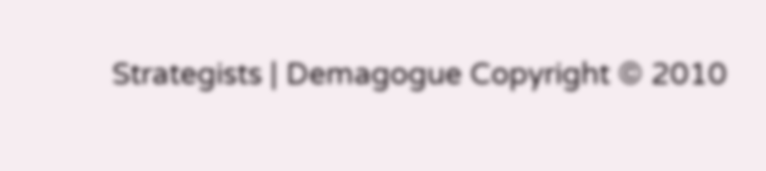Strategists | Demagogue Copyright © 2010